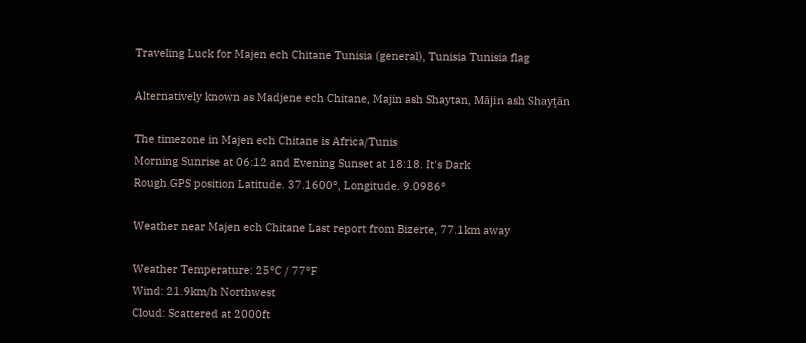Traveling Luck for Majen ech Chitane Tunisia (general), Tunisia Tunisia flag

Alternatively known as Madjene ech Chitane, Majin ash Shaytan, Mājin ash Shayţān

The timezone in Majen ech Chitane is Africa/Tunis
Morning Sunrise at 06:12 and Evening Sunset at 18:18. It's Dark
Rough GPS position Latitude. 37.1600°, Longitude. 9.0986°

Weather near Majen ech Chitane Last report from Bizerte, 77.1km away

Weather Temperature: 25°C / 77°F
Wind: 21.9km/h Northwest
Cloud: Scattered at 2000ft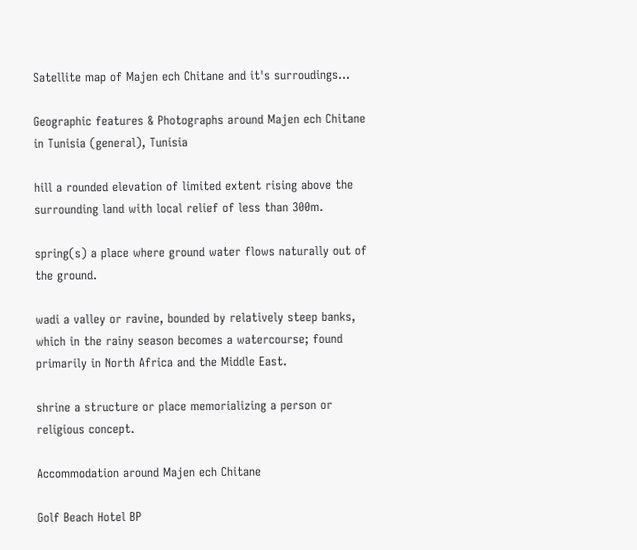Satellite map of Majen ech Chitane and it's surroudings...

Geographic features & Photographs around Majen ech Chitane in Tunisia (general), Tunisia

hill a rounded elevation of limited extent rising above the surrounding land with local relief of less than 300m.

spring(s) a place where ground water flows naturally out of the ground.

wadi a valley or ravine, bounded by relatively steep banks, which in the rainy season becomes a watercourse; found primarily in North Africa and the Middle East.

shrine a structure or place memorializing a person or religious concept.

Accommodation around Majen ech Chitane

Golf Beach Hotel BP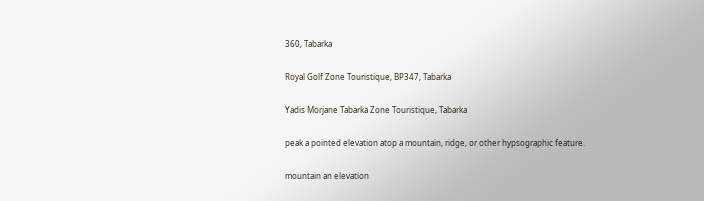360, Tabarka

Royal Golf Zone Touristique, BP347, Tabarka

Yadis Morjane Tabarka Zone Touristique, Tabarka

peak a pointed elevation atop a mountain, ridge, or other hypsographic feature.

mountain an elevation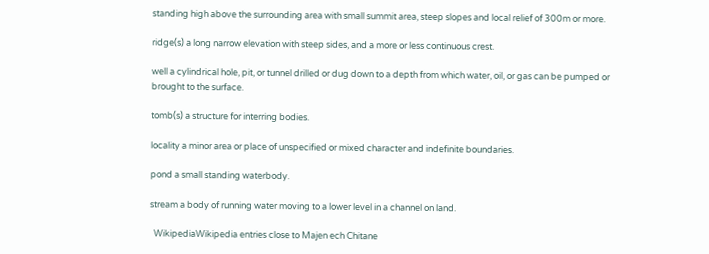standing high above the surrounding area with small summit area, steep slopes and local relief of 300m or more.

ridge(s) a long narrow elevation with steep sides, and a more or less continuous crest.

well a cylindrical hole, pit, or tunnel drilled or dug down to a depth from which water, oil, or gas can be pumped or brought to the surface.

tomb(s) a structure for interring bodies.

locality a minor area or place of unspecified or mixed character and indefinite boundaries.

pond a small standing waterbody.

stream a body of running water moving to a lower level in a channel on land.

  WikipediaWikipedia entries close to Majen ech Chitane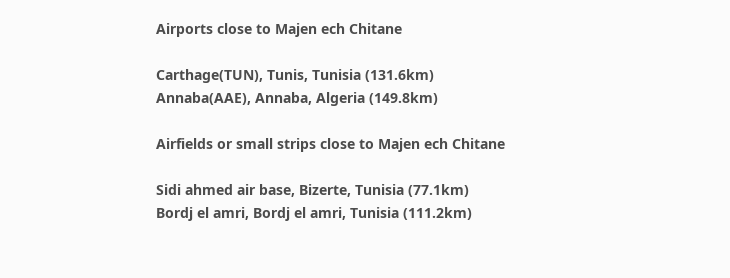Airports close to Majen ech Chitane

Carthage(TUN), Tunis, Tunisia (131.6km)
Annaba(AAE), Annaba, Algeria (149.8km)

Airfields or small strips close to Majen ech Chitane

Sidi ahmed air base, Bizerte, Tunisia (77.1km)
Bordj el amri, Bordj el amri, Tunisia (111.2km)